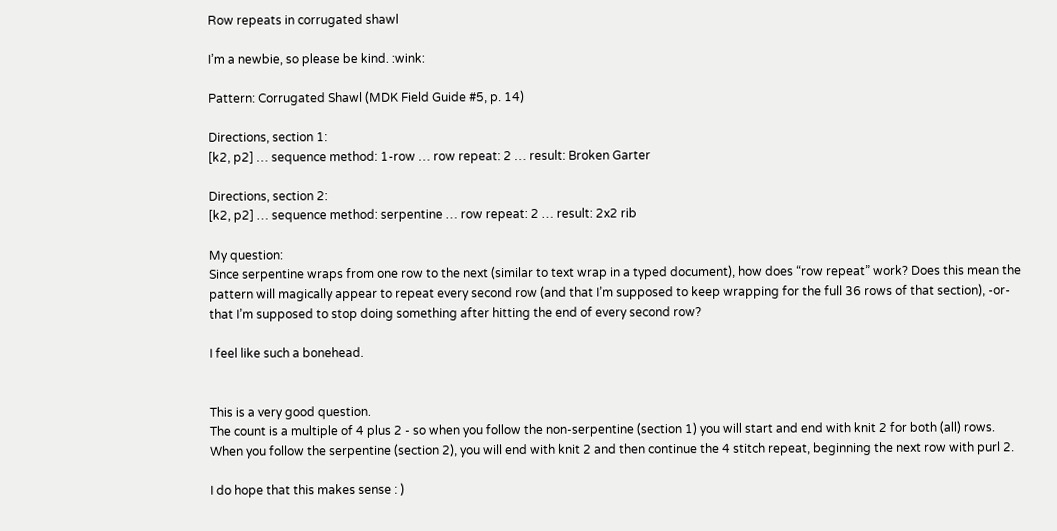Row repeats in corrugated shawl

I’m a newbie, so please be kind. :wink:

Pattern: Corrugated Shawl (MDK Field Guide #5, p. 14)

Directions, section 1:
[k2, p2] … sequence method: 1-row … row repeat: 2 … result: Broken Garter

Directions, section 2:
[k2, p2] … sequence method: serpentine … row repeat: 2 … result: 2x2 rib

My question:
Since serpentine wraps from one row to the next (similar to text wrap in a typed document), how does “row repeat” work? Does this mean the pattern will magically appear to repeat every second row (and that I’m supposed to keep wrapping for the full 36 rows of that section), -or- that I’m supposed to stop doing something after hitting the end of every second row?

I feel like such a bonehead.


This is a very good question.
The count is a multiple of 4 plus 2 - so when you follow the non-serpentine (section 1) you will start and end with knit 2 for both (all) rows.
When you follow the serpentine (section 2), you will end with knit 2 and then continue the 4 stitch repeat, beginning the next row with purl 2.

I do hope that this makes sense : )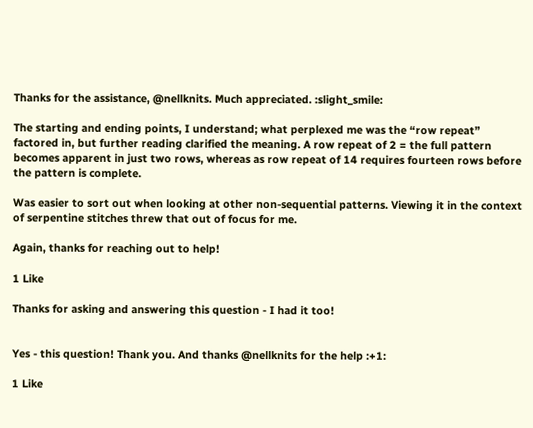Thanks for the assistance, @nellknits. Much appreciated. :slight_smile:

The starting and ending points, I understand; what perplexed me was the “row repeat” factored in, but further reading clarified the meaning. A row repeat of 2 = the full pattern becomes apparent in just two rows, whereas as row repeat of 14 requires fourteen rows before the pattern is complete.

Was easier to sort out when looking at other non-sequential patterns. Viewing it in the context of serpentine stitches threw that out of focus for me.

Again, thanks for reaching out to help!

1 Like

Thanks for asking and answering this question - I had it too!


Yes - this question! Thank you. And thanks @nellknits for the help :+1:

1 Like